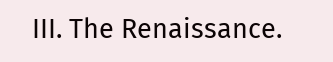III. The Renaissance.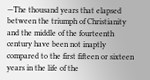—The thousand years that elapsed between the triumph of Christianity and the middle of the fourteenth century have been not inaptly compared to the first fifteen or sixteen years in the life of the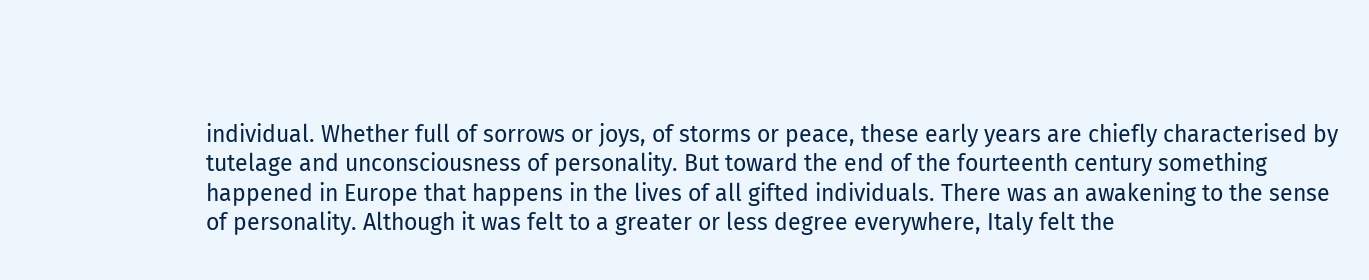individual. Whether full of sorrows or joys, of storms or peace, these early years are chiefly characterised by tutelage and unconsciousness of personality. But toward the end of the fourteenth century something happened in Europe that happens in the lives of all gifted individuals. There was an awakening to the sense of personality. Although it was felt to a greater or less degree everywhere, Italy felt the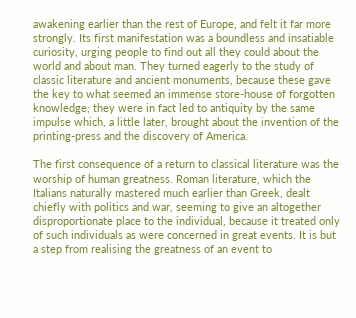awakening earlier than the rest of Europe, and felt it far more strongly. Its first manifestation was a boundless and insatiable curiosity, urging people to find out all they could about the world and about man. They turned eagerly to the study of classic literature and ancient monuments, because these gave the key to what seemed an immense store-house of forgotten knowledge; they were in fact led to antiquity by the same impulse which, a little later, brought about the invention of the printing-press and the discovery of America.

The first consequence of a return to classical literature was the worship of human greatness. Roman literature, which the Italians naturally mastered much earlier than Greek, dealt chiefly with politics and war, seeming to give an altogether disproportionate place to the individual, because it treated only of such individuals as were concerned in great events. It is but a step from realising the greatness of an event to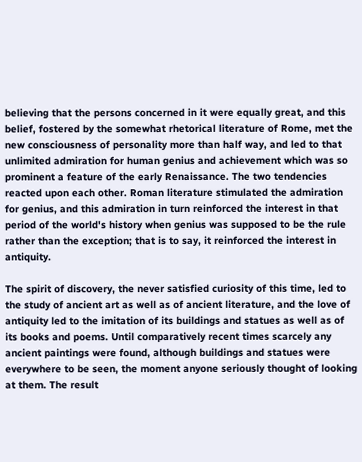believing that the persons concerned in it were equally great, and this belief, fostered by the somewhat rhetorical literature of Rome, met the new consciousness of personality more than half way, and led to that unlimited admiration for human genius and achievement which was so prominent a feature of the early Renaissance. The two tendencies reacted upon each other. Roman literature stimulated the admiration for genius, and this admiration in turn reinforced the interest in that period of the world's history when genius was supposed to be the rule rather than the exception; that is to say, it reinforced the interest in antiquity.

The spirit of discovery, the never satisfied curiosity of this time, led to the study of ancient art as well as of ancient literature, and the love of antiquity led to the imitation of its buildings and statues as well as of its books and poems. Until comparatively recent times scarcely any ancient paintings were found, although buildings and statues were everywhere to be seen, the moment anyone seriously thought of looking at them. The result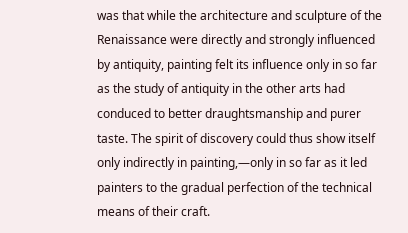was that while the architecture and sculpture of the Renaissance were directly and strongly influenced by antiquity, painting felt its influence only in so far as the study of antiquity in the other arts had conduced to better draughtsmanship and purer taste. The spirit of discovery could thus show itself only indirectly in painting,—only in so far as it led painters to the gradual perfection of the technical means of their craft.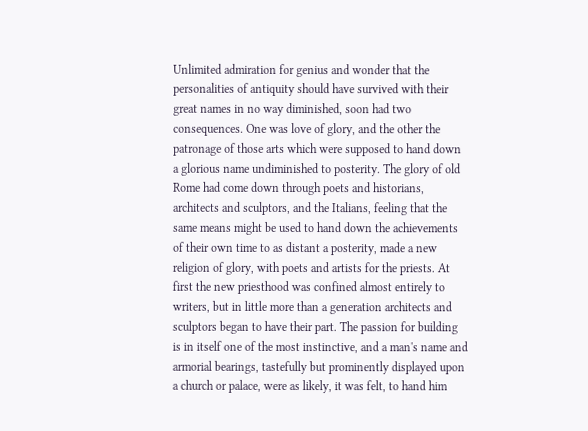Unlimited admiration for genius and wonder that the personalities of antiquity should have survived with their great names in no way diminished, soon had two consequences. One was love of glory, and the other the patronage of those arts which were supposed to hand down a glorious name undiminished to posterity. The glory of old Rome had come down through poets and historians, architects and sculptors, and the Italians, feeling that the same means might be used to hand down the achievements of their own time to as distant a posterity, made a new religion of glory, with poets and artists for the priests. At first the new priesthood was confined almost entirely to writers, but in little more than a generation architects and sculptors began to have their part. The passion for building is in itself one of the most instinctive, and a man's name and armorial bearings, tastefully but prominently displayed upon a church or palace, were as likely, it was felt, to hand him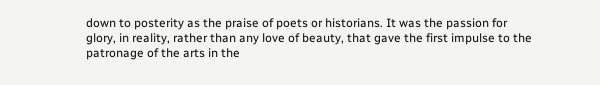down to posterity as the praise of poets or historians. It was the passion for glory, in reality, rather than any love of beauty, that gave the first impulse to the patronage of the arts in the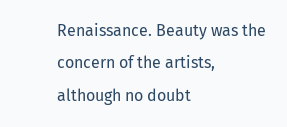Renaissance. Beauty was the concern of the artists, although no doubt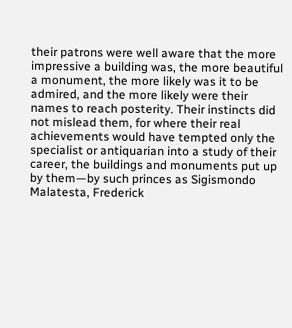their patrons were well aware that the more impressive a building was, the more beautiful a monument, the more likely was it to be admired, and the more likely were their names to reach posterity. Their instincts did not mislead them, for where their real achievements would have tempted only the specialist or antiquarian into a study of their career, the buildings and monuments put up by them—by such princes as Sigismondo Malatesta, Frederick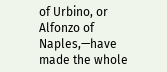of Urbino, or Alfonzo of Naples,—have made the whole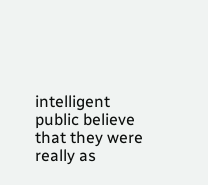intelligent public believe that they were really as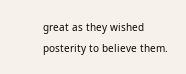great as they wished posterity to believe them.